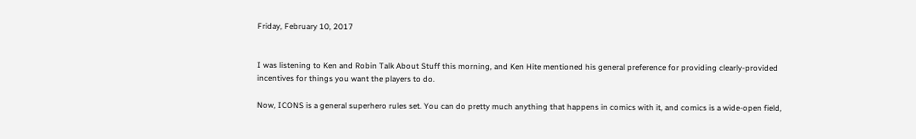Friday, February 10, 2017


I was listening to Ken and Robin Talk About Stuff this morning, and Ken Hite mentioned his general preference for providing clearly-provided incentives for things you want the players to do.

Now, ICONS is a general superhero rules set. You can do pretty much anything that happens in comics with it, and comics is a wide-open field,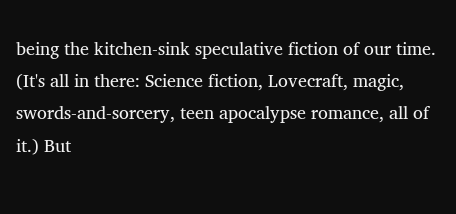being the kitchen-sink speculative fiction of our time. (It's all in there: Science fiction, Lovecraft, magic, swords-and-sorcery, teen apocalypse romance, all of it.) But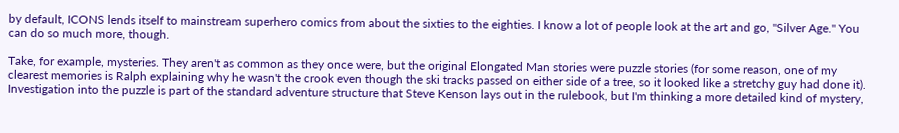by default, ICONS lends itself to mainstream superhero comics from about the sixties to the eighties. I know a lot of people look at the art and go, "Silver Age." You can do so much more, though.

Take, for example, mysteries. They aren't as common as they once were, but the original Elongated Man stories were puzzle stories (for some reason, one of my clearest memories is Ralph explaining why he wasn't the crook even though the ski tracks passed on either side of a tree, so it looked like a stretchy guy had done it). Investigation into the puzzle is part of the standard adventure structure that Steve Kenson lays out in the rulebook, but I'm thinking a more detailed kind of mystery,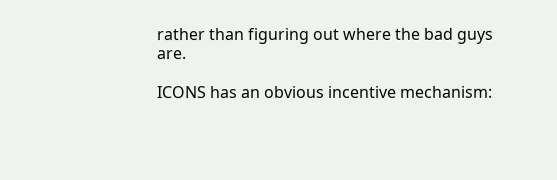rather than figuring out where the bad guys are.

ICONS has an obvious incentive mechanism: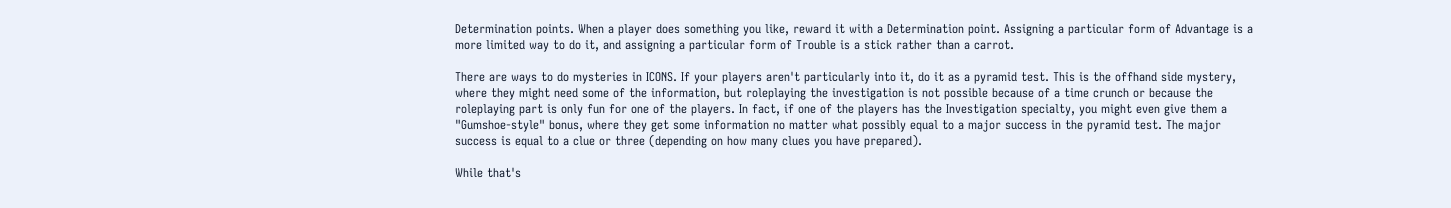Determination points. When a player does something you like, reward it with a Determination point. Assigning a particular form of Advantage is a more limited way to do it, and assigning a particular form of Trouble is a stick rather than a carrot.

There are ways to do mysteries in ICONS. If your players aren't particularly into it, do it as a pyramid test. This is the offhand side mystery, where they might need some of the information, but roleplaying the investigation is not possible because of a time crunch or because the roleplaying part is only fun for one of the players. In fact, if one of the players has the Investigation specialty, you might even give them a "Gumshoe-style" bonus, where they get some information no matter what possibly equal to a major success in the pyramid test. The major success is equal to a clue or three (depending on how many clues you have prepared).

While that's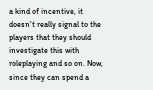a kind of incentive, it doesn't really signal to the players that they should investigate this with roleplaying and so on. Now, since they can spend a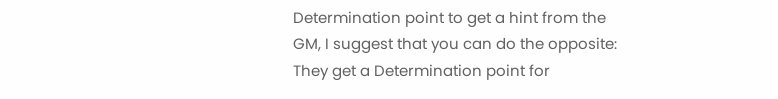Determination point to get a hint from the GM, I suggest that you can do the opposite: They get a Determination point for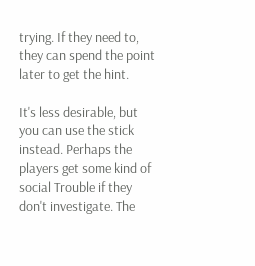trying. If they need to, they can spend the point later to get the hint.

It's less desirable, but you can use the stick instead. Perhaps the players get some kind of social Trouble if they don't investigate. The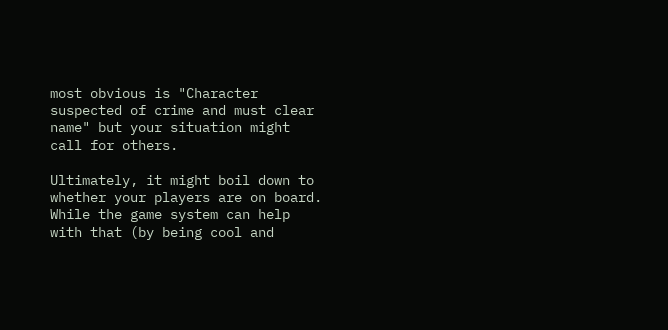most obvious is "Character suspected of crime and must clear name" but your situation might call for others.

Ultimately, it might boil down to whether your players are on board. While the game system can help with that (by being cool and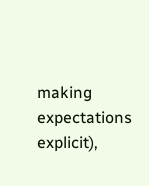making expectations explicit),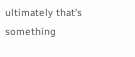ultimately that's something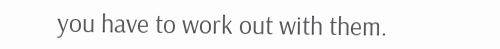you have to work out with them.